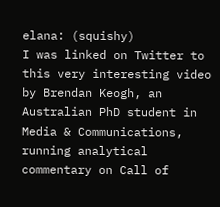elana: (squishy)
I was linked on Twitter to this very interesting video by Brendan Keogh, an Australian PhD student in Media & Communications, running analytical commentary on Call of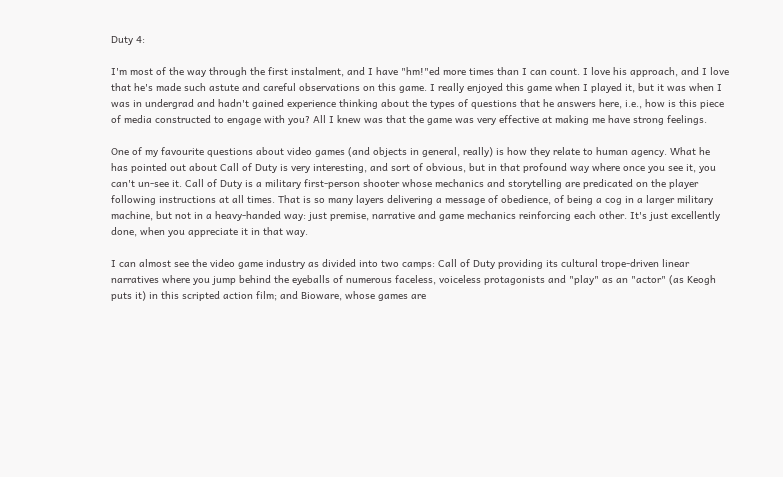Duty 4:

I'm most of the way through the first instalment, and I have "hm!"ed more times than I can count. I love his approach, and I love that he's made such astute and careful observations on this game. I really enjoyed this game when I played it, but it was when I was in undergrad and hadn't gained experience thinking about the types of questions that he answers here, i.e., how is this piece of media constructed to engage with you? All I knew was that the game was very effective at making me have strong feelings.

One of my favourite questions about video games (and objects in general, really) is how they relate to human agency. What he has pointed out about Call of Duty is very interesting, and sort of obvious, but in that profound way where once you see it, you can't un-see it. Call of Duty is a military first-person shooter whose mechanics and storytelling are predicated on the player following instructions at all times. That is so many layers delivering a message of obedience, of being a cog in a larger military machine, but not in a heavy-handed way: just premise, narrative and game mechanics reinforcing each other. It's just excellently done, when you appreciate it in that way.

I can almost see the video game industry as divided into two camps: Call of Duty providing its cultural trope-driven linear narratives where you jump behind the eyeballs of numerous faceless, voiceless protagonists and "play" as an "actor" (as Keogh puts it) in this scripted action film; and Bioware, whose games are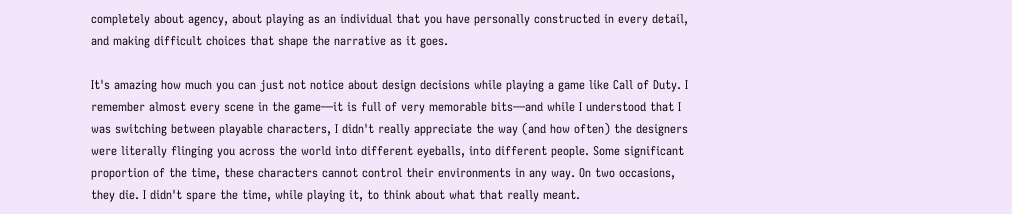completely about agency, about playing as an individual that you have personally constructed in every detail, and making difficult choices that shape the narrative as it goes.

It's amazing how much you can just not notice about design decisions while playing a game like Call of Duty. I remember almost every scene in the game—it is full of very memorable bits—and while I understood that I was switching between playable characters, I didn't really appreciate the way (and how often) the designers were literally flinging you across the world into different eyeballs, into different people. Some significant proportion of the time, these characters cannot control their environments in any way. On two occasions, they die. I didn't spare the time, while playing it, to think about what that really meant.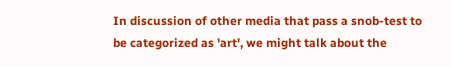In discussion of other media that pass a snob-test to be categorized as 'art', we might talk about the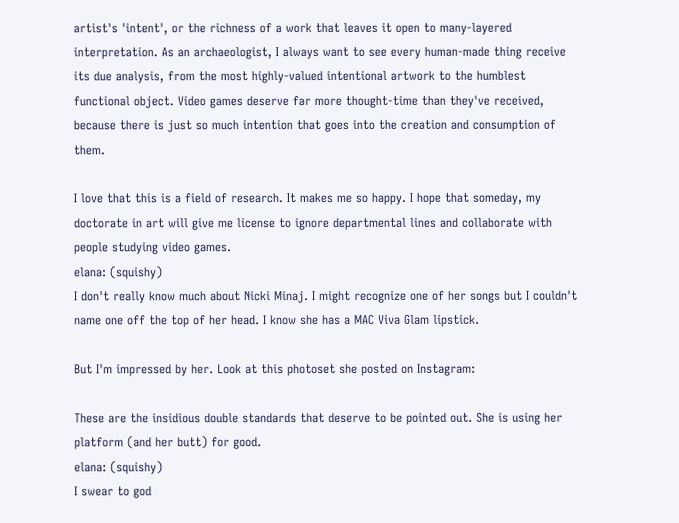artist's 'intent', or the richness of a work that leaves it open to many-layered interpretation. As an archaeologist, I always want to see every human-made thing receive its due analysis, from the most highly-valued intentional artwork to the humblest functional object. Video games deserve far more thought-time than they've received, because there is just so much intention that goes into the creation and consumption of them.

I love that this is a field of research. It makes me so happy. I hope that someday, my doctorate in art will give me license to ignore departmental lines and collaborate with people studying video games.
elana: (squishy)
I don't really know much about Nicki Minaj. I might recognize one of her songs but I couldn't name one off the top of her head. I know she has a MAC Viva Glam lipstick.

But I'm impressed by her. Look at this photoset she posted on Instagram:

These are the insidious double standards that deserve to be pointed out. She is using her platform (and her butt) for good.
elana: (squishy)
I swear to god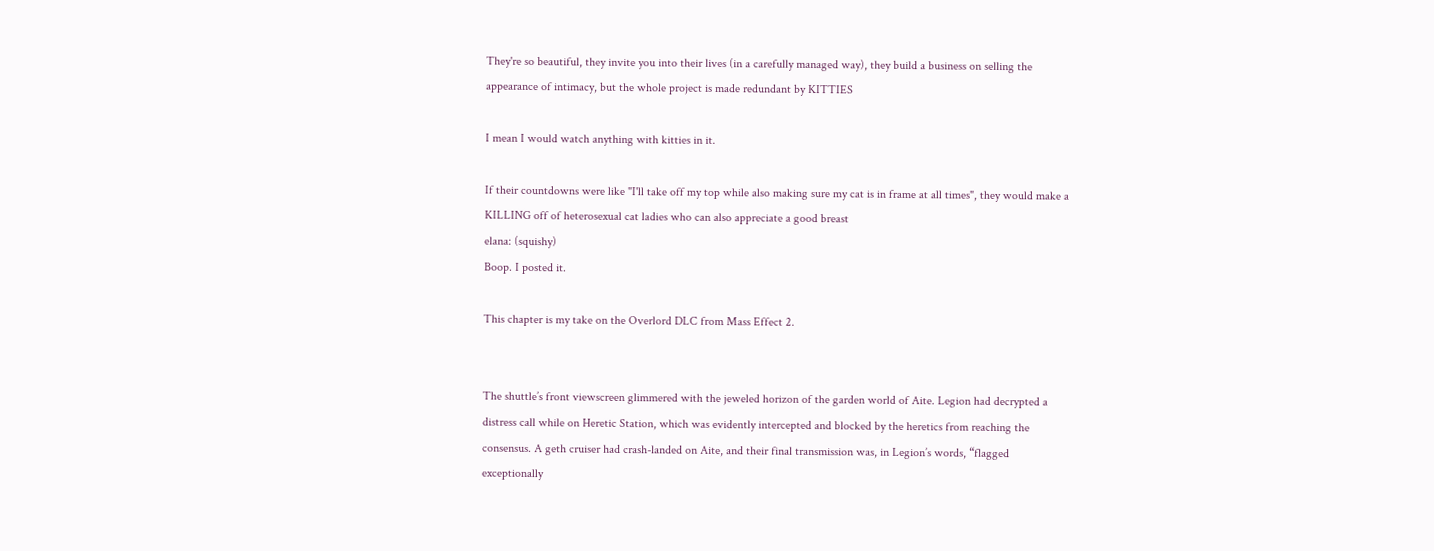They're so beautiful, they invite you into their lives (in a carefully managed way), they build a business on selling the appearance of intimacy, but the whole project is made redundant by KITTIES

I mean I would watch anything with kitties in it.

If their countdowns were like "I'll take off my top while also making sure my cat is in frame at all times", they would make a KILLING off of heterosexual cat ladies who can also appreciate a good breast
elana: (squishy)
Boop. I posted it.

This chapter is my take on the Overlord DLC from Mass Effect 2.


The shuttle’s front viewscreen glimmered with the jeweled horizon of the garden world of Aite. Legion had decrypted a distress call while on Heretic Station, which was evidently intercepted and blocked by the heretics from reaching the consensus. A geth cruiser had crash-landed on Aite, and their final transmission was, in Legion’s words, “flagged exceptionally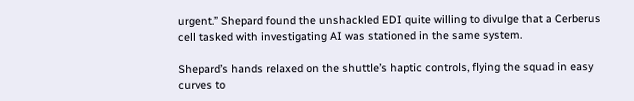urgent.” Shepard found the unshackled EDI quite willing to divulge that a Cerberus cell tasked with investigating AI was stationed in the same system.

Shepard’s hands relaxed on the shuttle’s haptic controls, flying the squad in easy curves to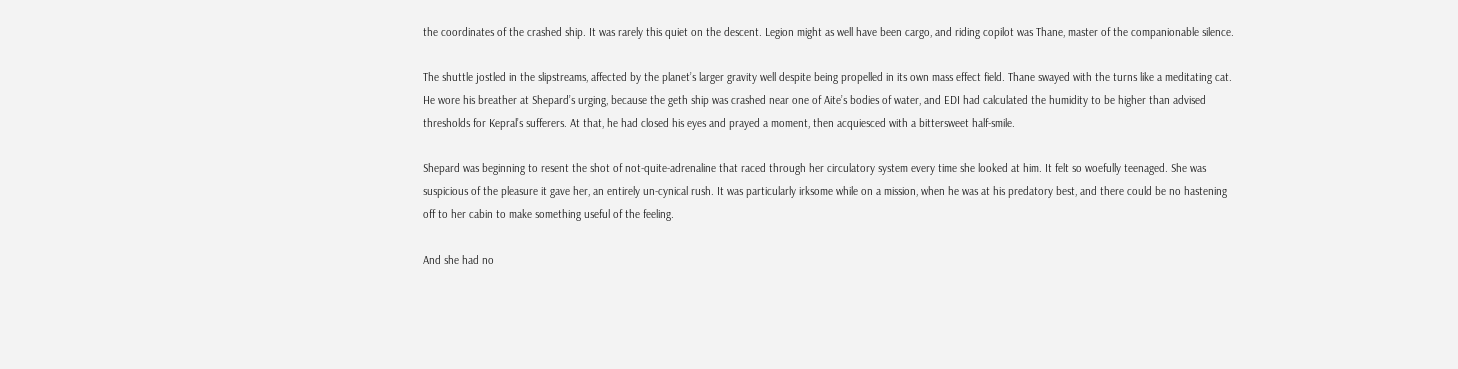the coordinates of the crashed ship. It was rarely this quiet on the descent. Legion might as well have been cargo, and riding copilot was Thane, master of the companionable silence.

The shuttle jostled in the slipstreams, affected by the planet’s larger gravity well despite being propelled in its own mass effect field. Thane swayed with the turns like a meditating cat. He wore his breather at Shepard’s urging, because the geth ship was crashed near one of Aite’s bodies of water, and EDI had calculated the humidity to be higher than advised thresholds for Kepral’s sufferers. At that, he had closed his eyes and prayed a moment, then acquiesced with a bittersweet half-smile.

Shepard was beginning to resent the shot of not-quite-adrenaline that raced through her circulatory system every time she looked at him. It felt so woefully teenaged. She was suspicious of the pleasure it gave her, an entirely un-cynical rush. It was particularly irksome while on a mission, when he was at his predatory best, and there could be no hastening off to her cabin to make something useful of the feeling.

And she had no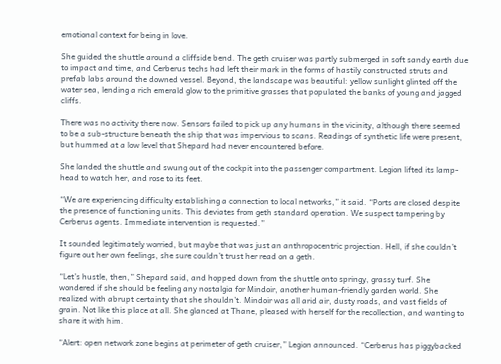emotional context for being in love.

She guided the shuttle around a cliffside bend. The geth cruiser was partly submerged in soft sandy earth due to impact and time, and Cerberus techs had left their mark in the forms of hastily constructed struts and prefab labs around the downed vessel. Beyond, the landscape was beautiful: yellow sunlight glinted off the water sea, lending a rich emerald glow to the primitive grasses that populated the banks of young and jagged cliffs.

There was no activity there now. Sensors failed to pick up any humans in the vicinity, although there seemed to be a sub-structure beneath the ship that was impervious to scans. Readings of synthetic life were present, but hummed at a low level that Shepard had never encountered before.

She landed the shuttle and swung out of the cockpit into the passenger compartment. Legion lifted its lamp-head to watch her, and rose to its feet.

“We are experiencing difficulty establishing a connection to local networks,” it said. “Ports are closed despite the presence of functioning units. This deviates from geth standard operation. We suspect tampering by Cerberus agents. Immediate intervention is requested.”

It sounded legitimately worried, but maybe that was just an anthropocentric projection. Hell, if she couldn’t figure out her own feelings, she sure couldn’t trust her read on a geth.

“Let’s hustle, then,” Shepard said, and hopped down from the shuttle onto springy, grassy turf. She wondered if she should be feeling any nostalgia for Mindoir, another human-friendly garden world. She realized with abrupt certainty that she shouldn’t. Mindoir was all arid air, dusty roads, and vast fields of grain. Not like this place at all. She glanced at Thane, pleased with herself for the recollection, and wanting to share it with him.

“Alert: open network zone begins at perimeter of geth cruiser,” Legion announced. “Cerberus has piggybacked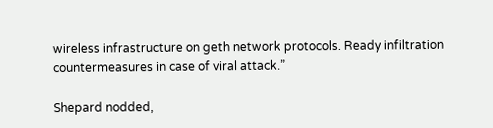wireless infrastructure on geth network protocols. Ready infiltration countermeasures in case of viral attack.”

Shepard nodded,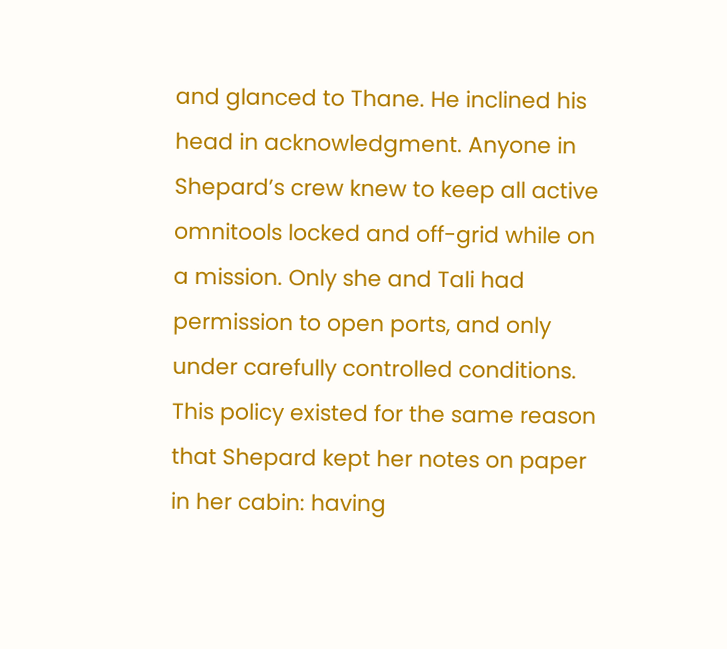and glanced to Thane. He inclined his head in acknowledgment. Anyone in Shepard’s crew knew to keep all active omnitools locked and off-grid while on a mission. Only she and Tali had permission to open ports, and only under carefully controlled conditions. This policy existed for the same reason that Shepard kept her notes on paper in her cabin: having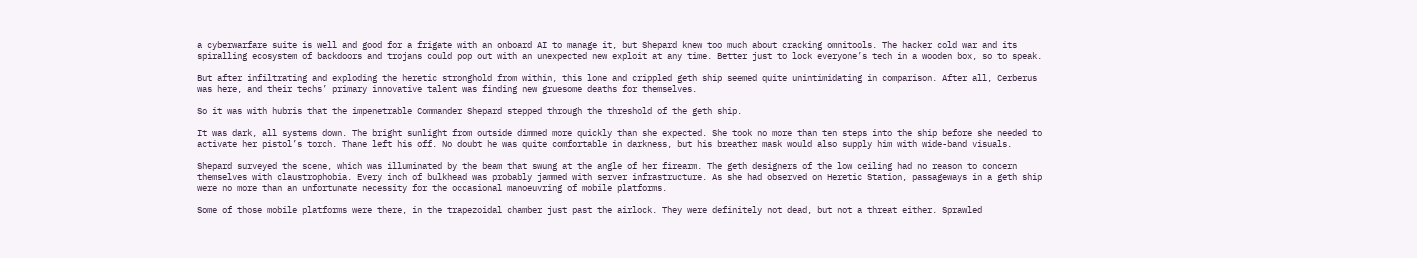a cyberwarfare suite is well and good for a frigate with an onboard AI to manage it, but Shepard knew too much about cracking omnitools. The hacker cold war and its spiralling ecosystem of backdoors and trojans could pop out with an unexpected new exploit at any time. Better just to lock everyone’s tech in a wooden box, so to speak.

But after infiltrating and exploding the heretic stronghold from within, this lone and crippled geth ship seemed quite unintimidating in comparison. After all, Cerberus was here, and their techs’ primary innovative talent was finding new gruesome deaths for themselves.

So it was with hubris that the impenetrable Commander Shepard stepped through the threshold of the geth ship.

It was dark, all systems down. The bright sunlight from outside dimmed more quickly than she expected. She took no more than ten steps into the ship before she needed to activate her pistol’s torch. Thane left his off. No doubt he was quite comfortable in darkness, but his breather mask would also supply him with wide-band visuals.

Shepard surveyed the scene, which was illuminated by the beam that swung at the angle of her firearm. The geth designers of the low ceiling had no reason to concern themselves with claustrophobia. Every inch of bulkhead was probably jammed with server infrastructure. As she had observed on Heretic Station, passageways in a geth ship were no more than an unfortunate necessity for the occasional manoeuvring of mobile platforms.

Some of those mobile platforms were there, in the trapezoidal chamber just past the airlock. They were definitely not dead, but not a threat either. Sprawled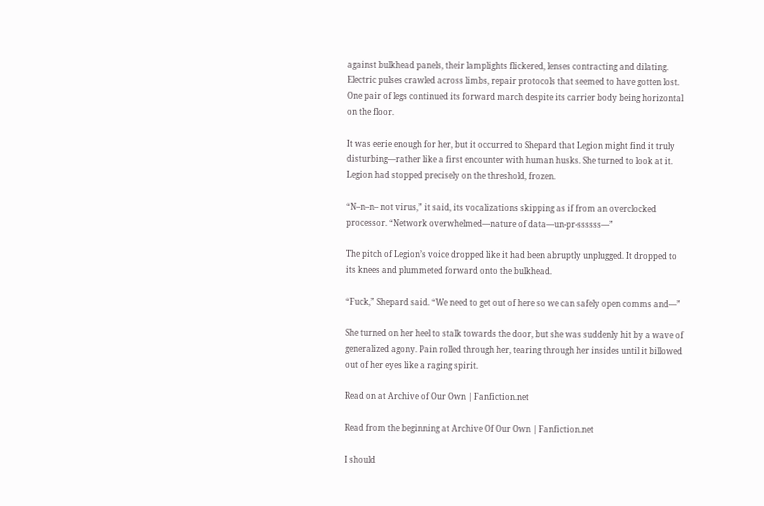against bulkhead panels, their lamplights flickered, lenses contracting and dilating. Electric pulses crawled across limbs, repair protocols that seemed to have gotten lost. One pair of legs continued its forward march despite its carrier body being horizontal on the floor.

It was eerie enough for her, but it occurred to Shepard that Legion might find it truly disturbing—rather like a first encounter with human husks. She turned to look at it.
Legion had stopped precisely on the threshold, frozen.

“N–n–n– not virus,” it said, its vocalizations skipping as if from an overclocked processor. “Network overwhelmed—nature of data—un-pr-ssssss—”

The pitch of Legion’s voice dropped like it had been abruptly unplugged. It dropped to its knees and plummeted forward onto the bulkhead.

“Fuck,” Shepard said. “We need to get out of here so we can safely open comms and—”

She turned on her heel to stalk towards the door, but she was suddenly hit by a wave of generalized agony. Pain rolled through her, tearing through her insides until it billowed out of her eyes like a raging spirit.

Read on at Archive of Our Own | Fanfiction.net

Read from the beginning at Archive Of Our Own | Fanfiction.net

I should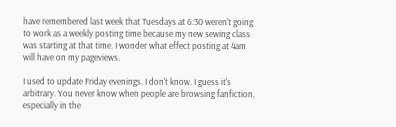have remembered last week that Tuesdays at 6:30 weren't going to work as a weekly posting time because my new sewing class was starting at that time. I wonder what effect posting at 4am will have on my pageviews.

I used to update Friday evenings. I don't know. I guess it's arbitrary. You never know when people are browsing fanfiction, especially in the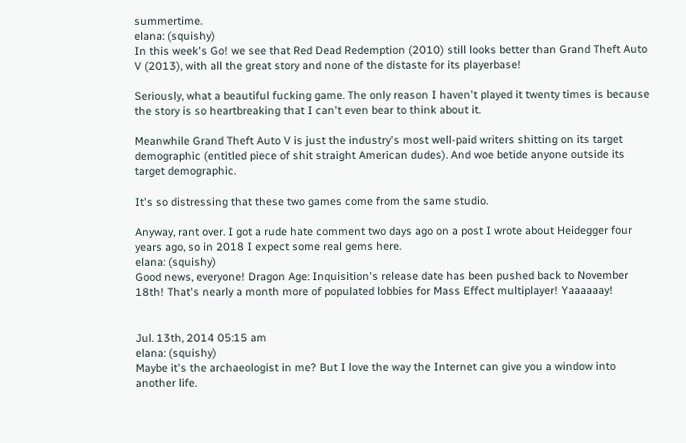summertime.
elana: (squishy)
In this week's Go! we see that Red Dead Redemption (2010) still looks better than Grand Theft Auto V (2013), with all the great story and none of the distaste for its playerbase!

Seriously, what a beautiful fucking game. The only reason I haven't played it twenty times is because the story is so heartbreaking that I can't even bear to think about it.

Meanwhile Grand Theft Auto V is just the industry's most well-paid writers shitting on its target demographic (entitled piece of shit straight American dudes). And woe betide anyone outside its target demographic.

It's so distressing that these two games come from the same studio.

Anyway, rant over. I got a rude hate comment two days ago on a post I wrote about Heidegger four years ago, so in 2018 I expect some real gems here.
elana: (squishy)
Good news, everyone! Dragon Age: Inquisition's release date has been pushed back to November 18th! That's nearly a month more of populated lobbies for Mass Effect multiplayer! Yaaaaaay!


Jul. 13th, 2014 05:15 am
elana: (squishy)
Maybe it's the archaeologist in me? But I love the way the Internet can give you a window into another life.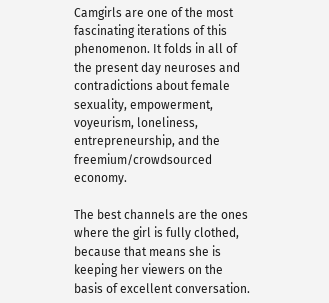Camgirls are one of the most fascinating iterations of this phenomenon. It folds in all of the present day neuroses and contradictions about female sexuality, empowerment, voyeurism, loneliness, entrepreneurship, and the freemium/crowdsourced economy.

The best channels are the ones where the girl is fully clothed, because that means she is keeping her viewers on the basis of excellent conversation.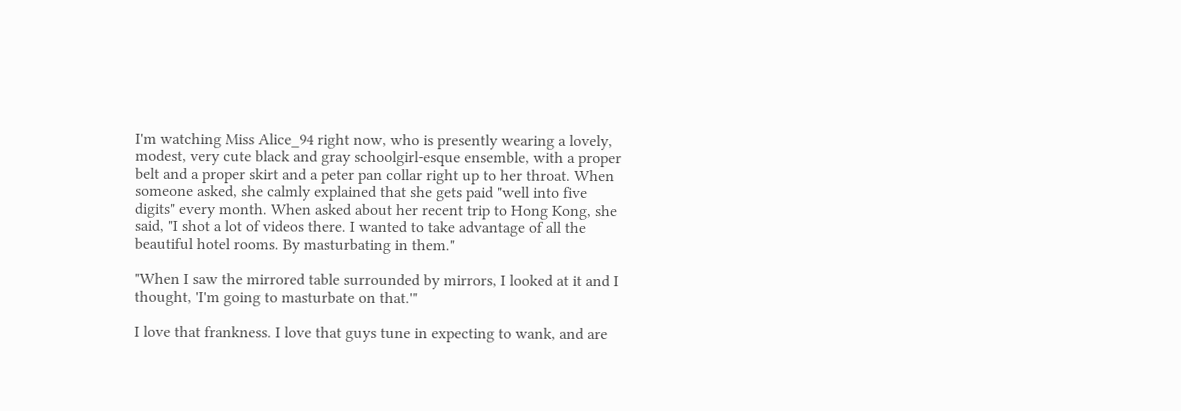I'm watching Miss Alice_94 right now, who is presently wearing a lovely, modest, very cute black and gray schoolgirl-esque ensemble, with a proper belt and a proper skirt and a peter pan collar right up to her throat. When someone asked, she calmly explained that she gets paid "well into five digits" every month. When asked about her recent trip to Hong Kong, she said, "I shot a lot of videos there. I wanted to take advantage of all the beautiful hotel rooms. By masturbating in them."

"When I saw the mirrored table surrounded by mirrors, I looked at it and I thought, 'I'm going to masturbate on that.'"

I love that frankness. I love that guys tune in expecting to wank, and are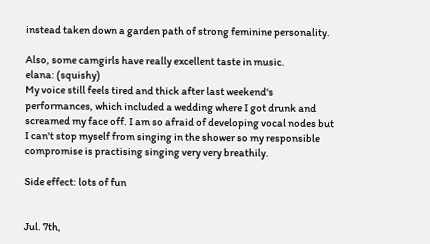instead taken down a garden path of strong feminine personality.

Also, some camgirls have really excellent taste in music.
elana: (squishy)
My voice still feels tired and thick after last weekend's performances, which included a wedding where I got drunk and screamed my face off. I am so afraid of developing vocal nodes but I can't stop myself from singing in the shower so my responsible compromise is practising singing very very breathily.

Side effect: lots of fun


Jul. 7th,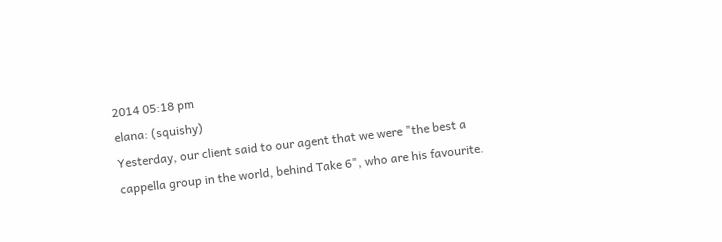2014 05:18 pm
elana: (squishy)
Yesterday, our client said to our agent that we were "the best a cappella group in the world, behind Take 6", who are his favourite.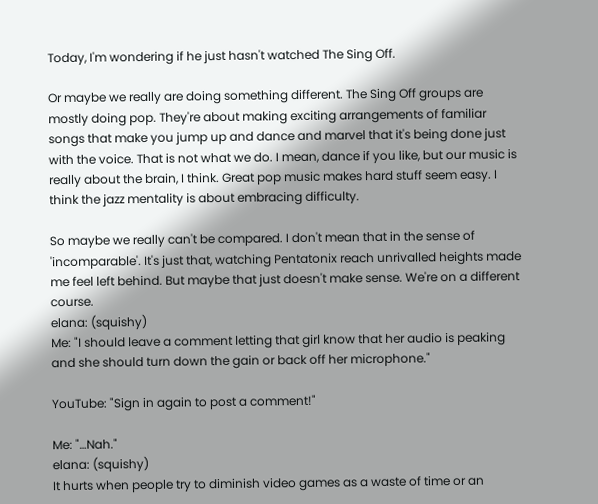Today, I'm wondering if he just hasn't watched The Sing Off.

Or maybe we really are doing something different. The Sing Off groups are mostly doing pop. They're about making exciting arrangements of familiar songs that make you jump up and dance and marvel that it's being done just with the voice. That is not what we do. I mean, dance if you like, but our music is really about the brain, I think. Great pop music makes hard stuff seem easy. I think the jazz mentality is about embracing difficulty.

So maybe we really can't be compared. I don't mean that in the sense of 'incomparable'. It's just that, watching Pentatonix reach unrivalled heights made me feel left behind. But maybe that just doesn't make sense. We're on a different course.
elana: (squishy)
Me: "I should leave a comment letting that girl know that her audio is peaking and she should turn down the gain or back off her microphone."

YouTube: "Sign in again to post a comment!"

Me: "…Nah."
elana: (squishy)
It hurts when people try to diminish video games as a waste of time or an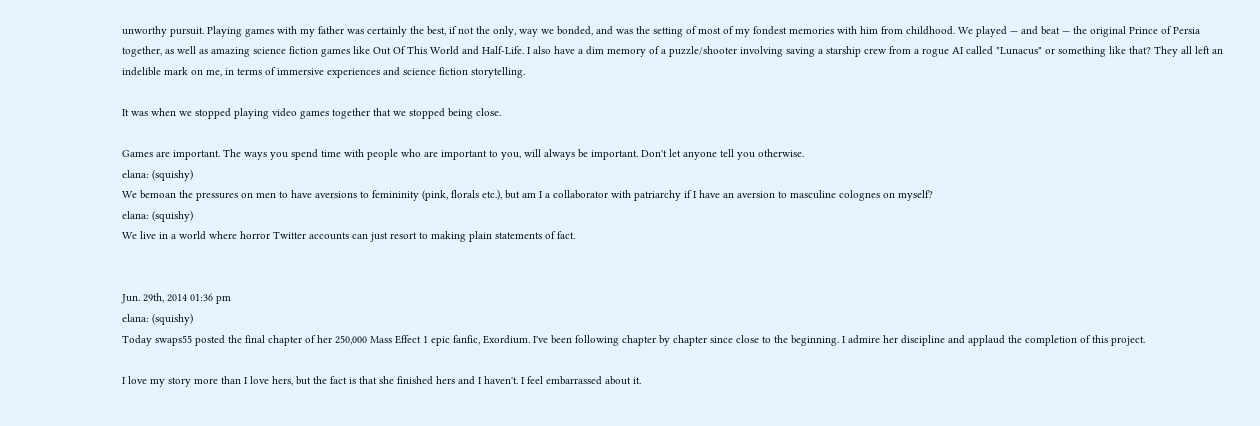unworthy pursuit. Playing games with my father was certainly the best, if not the only, way we bonded, and was the setting of most of my fondest memories with him from childhood. We played — and beat — the original Prince of Persia together, as well as amazing science fiction games like Out Of This World and Half-Life. I also have a dim memory of a puzzle/shooter involving saving a starship crew from a rogue AI called "Lunacus" or something like that? They all left an indelible mark on me, in terms of immersive experiences and science fiction storytelling.

It was when we stopped playing video games together that we stopped being close.

Games are important. The ways you spend time with people who are important to you, will always be important. Don't let anyone tell you otherwise.
elana: (squishy)
We bemoan the pressures on men to have aversions to femininity (pink, florals etc.), but am I a collaborator with patriarchy if I have an aversion to masculine colognes on myself?
elana: (squishy)
We live in a world where horror Twitter accounts can just resort to making plain statements of fact.


Jun. 29th, 2014 01:36 pm
elana: (squishy)
Today swaps55 posted the final chapter of her 250,000 Mass Effect 1 epic fanfic, Exordium. I've been following chapter by chapter since close to the beginning. I admire her discipline and applaud the completion of this project.

I love my story more than I love hers, but the fact is that she finished hers and I haven't. I feel embarrassed about it.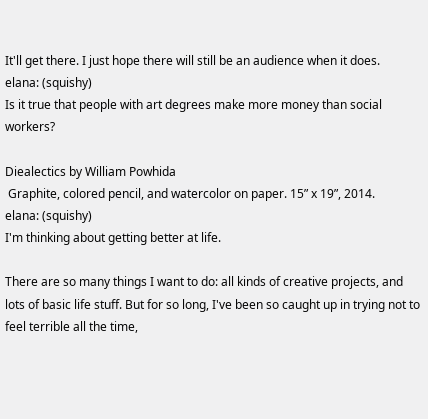It'll get there. I just hope there will still be an audience when it does.
elana: (squishy)
Is it true that people with art degrees make more money than social workers?

Diealectics by William Powhida
 Graphite, colored pencil, and watercolor on paper. 15” x 19”, 2014.
elana: (squishy)
I'm thinking about getting better at life.

There are so many things I want to do: all kinds of creative projects, and lots of basic life stuff. But for so long, I've been so caught up in trying not to feel terrible all the time,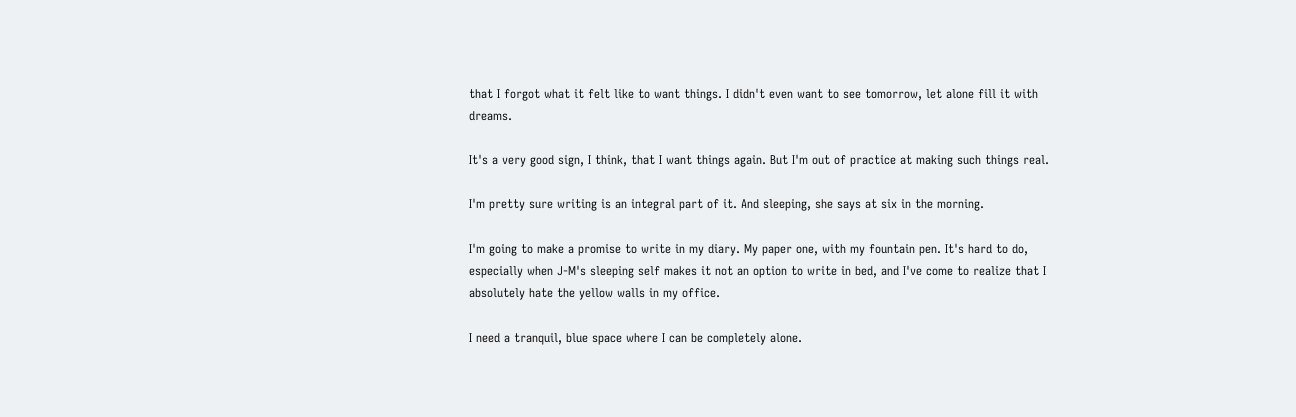that I forgot what it felt like to want things. I didn't even want to see tomorrow, let alone fill it with dreams.

It's a very good sign, I think, that I want things again. But I'm out of practice at making such things real.

I'm pretty sure writing is an integral part of it. And sleeping, she says at six in the morning.

I'm going to make a promise to write in my diary. My paper one, with my fountain pen. It's hard to do, especially when J-M's sleeping self makes it not an option to write in bed, and I've come to realize that I absolutely hate the yellow walls in my office.

I need a tranquil, blue space where I can be completely alone.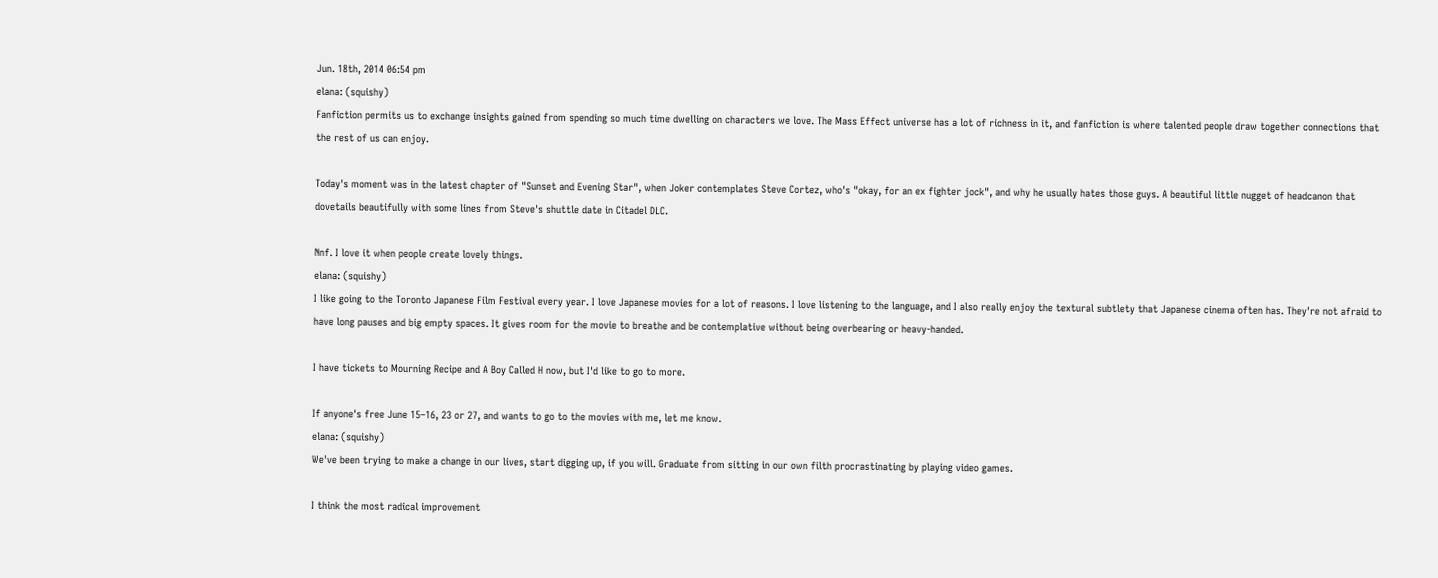Jun. 18th, 2014 06:54 pm
elana: (squishy)
Fanfiction permits us to exchange insights gained from spending so much time dwelling on characters we love. The Mass Effect universe has a lot of richness in it, and fanfiction is where talented people draw together connections that the rest of us can enjoy.

Today's moment was in the latest chapter of "Sunset and Evening Star", when Joker contemplates Steve Cortez, who's "okay, for an ex fighter jock", and why he usually hates those guys. A beautiful little nugget of headcanon that dovetails beautifully with some lines from Steve's shuttle date in Citadel DLC.

Nnf. I love it when people create lovely things.
elana: (squishy)
I like going to the Toronto Japanese Film Festival every year. I love Japanese movies for a lot of reasons. I love listening to the language, and I also really enjoy the textural subtlety that Japanese cinema often has. They're not afraid to have long pauses and big empty spaces. It gives room for the movie to breathe and be contemplative without being overbearing or heavy-handed.

I have tickets to Mourning Recipe and A Boy Called H now, but I'd like to go to more.

If anyone's free June 15–16, 23 or 27, and wants to go to the movies with me, let me know.
elana: (squishy)
We've been trying to make a change in our lives, start digging up, if you will. Graduate from sitting in our own filth procrastinating by playing video games.

I think the most radical improvement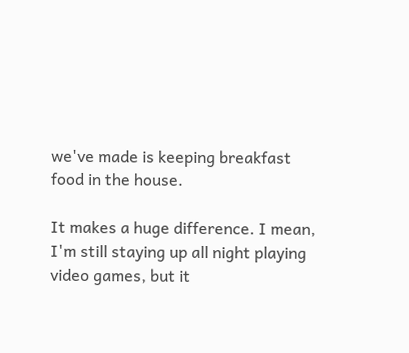we've made is keeping breakfast food in the house.

It makes a huge difference. I mean, I'm still staying up all night playing video games, but it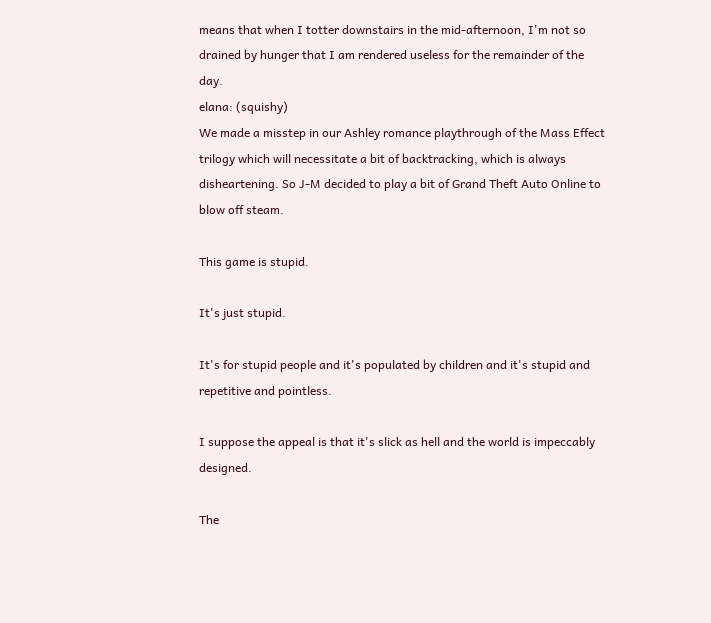means that when I totter downstairs in the mid-afternoon, I'm not so drained by hunger that I am rendered useless for the remainder of the day.
elana: (squishy)
We made a misstep in our Ashley romance playthrough of the Mass Effect trilogy which will necessitate a bit of backtracking, which is always disheartening. So J-M decided to play a bit of Grand Theft Auto Online to blow off steam.

This game is stupid.

It's just stupid.

It's for stupid people and it's populated by children and it's stupid and repetitive and pointless.

I suppose the appeal is that it's slick as hell and the world is impeccably designed.

The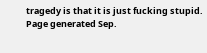tragedy is that it is just fucking stupid.
Page generated Sep.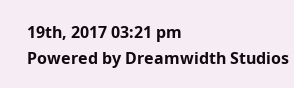19th, 2017 03:21 pm
Powered by Dreamwidth Studios